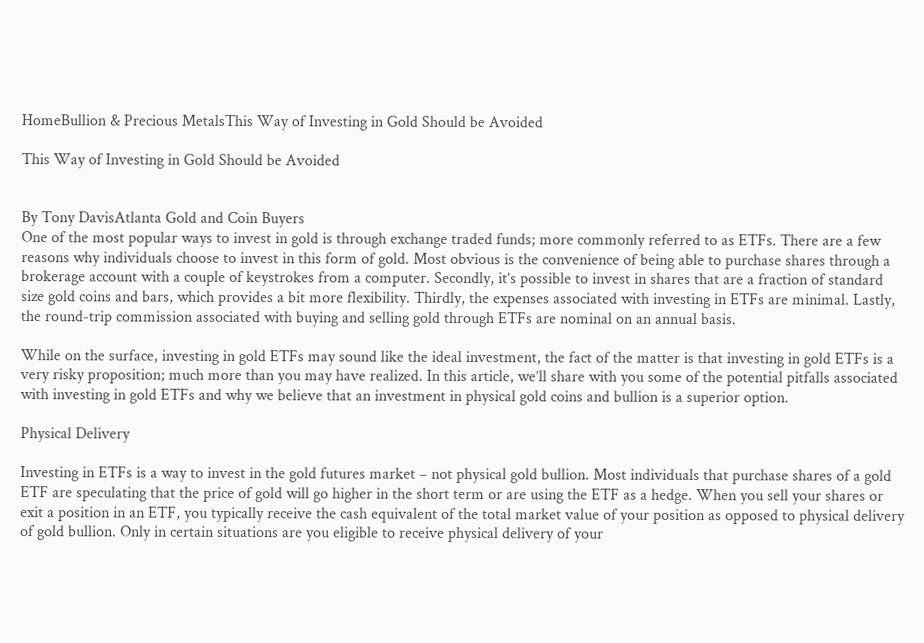HomeBullion & Precious MetalsThis Way of Investing in Gold Should be Avoided

This Way of Investing in Gold Should be Avoided


By Tony DavisAtlanta Gold and Coin Buyers
One of the most popular ways to invest in gold is through exchange traded funds; more commonly referred to as ETFs. There are a few reasons why individuals choose to invest in this form of gold. Most obvious is the convenience of being able to purchase shares through a brokerage account with a couple of keystrokes from a computer. Secondly, it’s possible to invest in shares that are a fraction of standard size gold coins and bars, which provides a bit more flexibility. Thirdly, the expenses associated with investing in ETFs are minimal. Lastly, the round-trip commission associated with buying and selling gold through ETFs are nominal on an annual basis.

While on the surface, investing in gold ETFs may sound like the ideal investment, the fact of the matter is that investing in gold ETFs is a very risky proposition; much more than you may have realized. In this article, we’ll share with you some of the potential pitfalls associated with investing in gold ETFs and why we believe that an investment in physical gold coins and bullion is a superior option.

Physical Delivery

Investing in ETFs is a way to invest in the gold futures market – not physical gold bullion. Most individuals that purchase shares of a gold ETF are speculating that the price of gold will go higher in the short term or are using the ETF as a hedge. When you sell your shares or exit a position in an ETF, you typically receive the cash equivalent of the total market value of your position as opposed to physical delivery of gold bullion. Only in certain situations are you eligible to receive physical delivery of your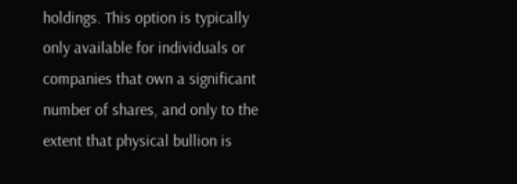holdings. This option is typically only available for individuals or companies that own a significant number of shares, and only to the extent that physical bullion is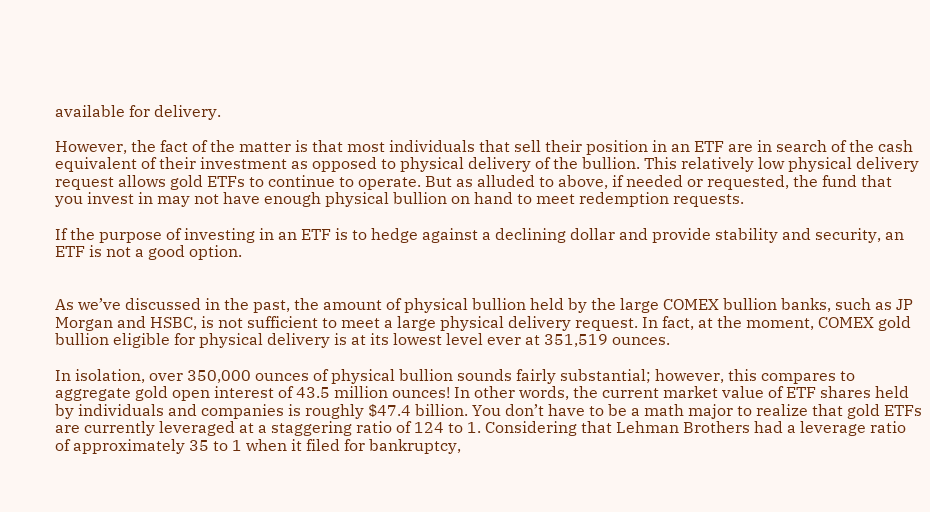available for delivery.

However, the fact of the matter is that most individuals that sell their position in an ETF are in search of the cash equivalent of their investment as opposed to physical delivery of the bullion. This relatively low physical delivery request allows gold ETFs to continue to operate. But as alluded to above, if needed or requested, the fund that you invest in may not have enough physical bullion on hand to meet redemption requests.

If the purpose of investing in an ETF is to hedge against a declining dollar and provide stability and security, an ETF is not a good option.


As we’ve discussed in the past, the amount of physical bullion held by the large COMEX bullion banks, such as JP Morgan and HSBC, is not sufficient to meet a large physical delivery request. In fact, at the moment, COMEX gold bullion eligible for physical delivery is at its lowest level ever at 351,519 ounces.

In isolation, over 350,000 ounces of physical bullion sounds fairly substantial; however, this compares to aggregate gold open interest of 43.5 million ounces! In other words, the current market value of ETF shares held by individuals and companies is roughly $47.4 billion. You don’t have to be a math major to realize that gold ETFs are currently leveraged at a staggering ratio of 124 to 1. Considering that Lehman Brothers had a leverage ratio of approximately 35 to 1 when it filed for bankruptcy,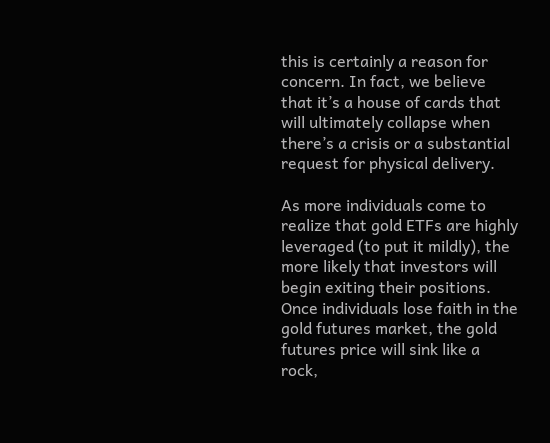this is certainly a reason for concern. In fact, we believe that it’s a house of cards that will ultimately collapse when there’s a crisis or a substantial request for physical delivery.

As more individuals come to realize that gold ETFs are highly leveraged (to put it mildly), the more likely that investors will begin exiting their positions. Once individuals lose faith in the gold futures market, the gold futures price will sink like a rock,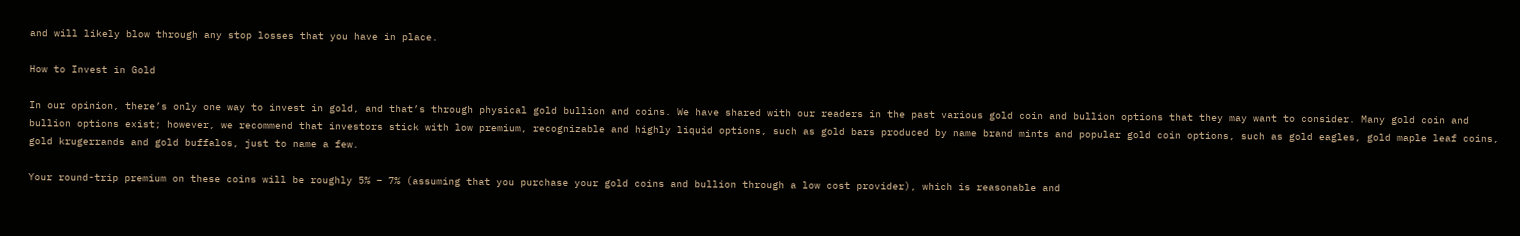and will likely blow through any stop losses that you have in place.

How to Invest in Gold

In our opinion, there’s only one way to invest in gold, and that’s through physical gold bullion and coins. We have shared with our readers in the past various gold coin and bullion options that they may want to consider. Many gold coin and bullion options exist; however, we recommend that investors stick with low premium, recognizable and highly liquid options, such as gold bars produced by name brand mints and popular gold coin options, such as gold eagles, gold maple leaf coins, gold krugerrands and gold buffalos, just to name a few.

Your round-trip premium on these coins will be roughly 5% – 7% (assuming that you purchase your gold coins and bullion through a low cost provider), which is reasonable and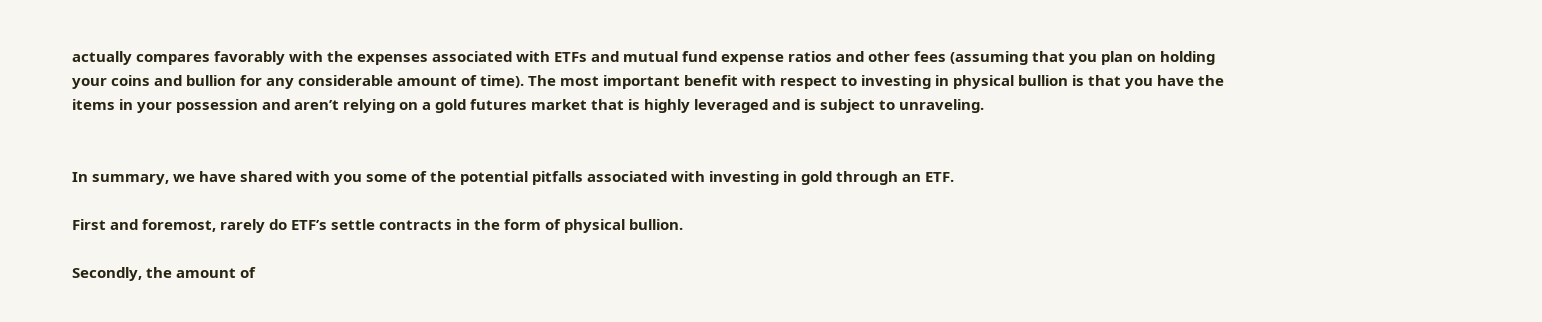actually compares favorably with the expenses associated with ETFs and mutual fund expense ratios and other fees (assuming that you plan on holding your coins and bullion for any considerable amount of time). The most important benefit with respect to investing in physical bullion is that you have the items in your possession and aren’t relying on a gold futures market that is highly leveraged and is subject to unraveling.


In summary, we have shared with you some of the potential pitfalls associated with investing in gold through an ETF.

First and foremost, rarely do ETF’s settle contracts in the form of physical bullion.

Secondly, the amount of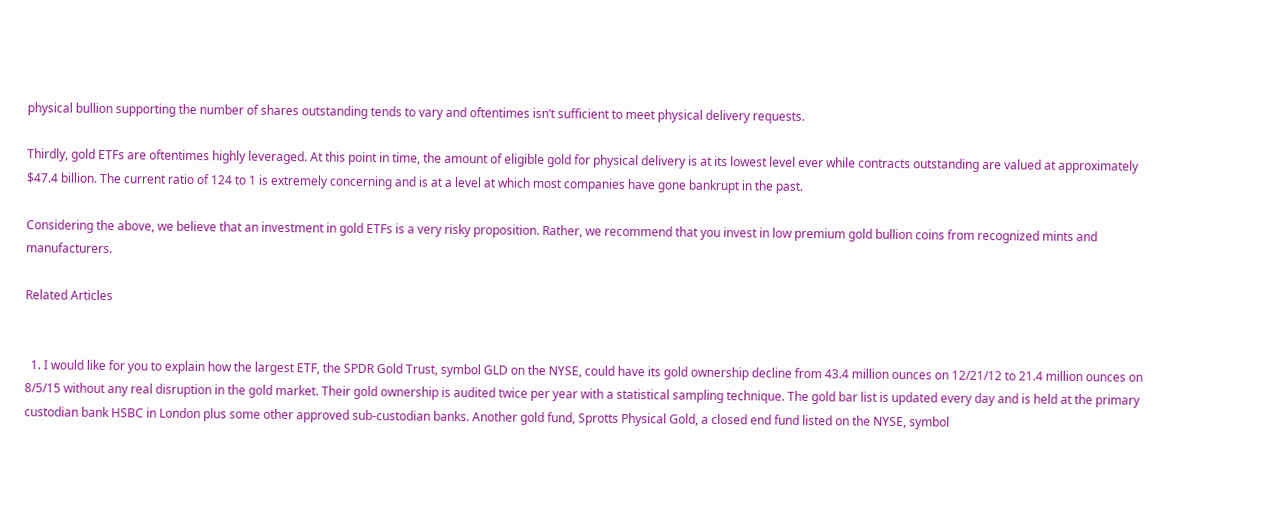physical bullion supporting the number of shares outstanding tends to vary and oftentimes isn’t sufficient to meet physical delivery requests.

Thirdly, gold ETFs are oftentimes highly leveraged. At this point in time, the amount of eligible gold for physical delivery is at its lowest level ever while contracts outstanding are valued at approximately $47.4 billion. The current ratio of 124 to 1 is extremely concerning and is at a level at which most companies have gone bankrupt in the past.

Considering the above, we believe that an investment in gold ETFs is a very risky proposition. Rather, we recommend that you invest in low premium gold bullion coins from recognized mints and manufacturers.

Related Articles


  1. I would like for you to explain how the largest ETF, the SPDR Gold Trust, symbol GLD on the NYSE, could have its gold ownership decline from 43.4 million ounces on 12/21/12 to 21.4 million ounces on 8/5/15 without any real disruption in the gold market. Their gold ownership is audited twice per year with a statistical sampling technique. The gold bar list is updated every day and is held at the primary custodian bank HSBC in London plus some other approved sub-custodian banks. Another gold fund, Sprotts Physical Gold, a closed end fund listed on the NYSE, symbol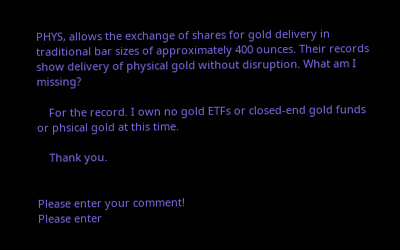PHYS, allows the exchange of shares for gold delivery in traditional bar sizes of approximately 400 ounces. Their records show delivery of physical gold without disruption. What am I missing?

    For the record. I own no gold ETFs or closed-end gold funds or phsical gold at this time.

    Thank you.


Please enter your comment!
Please enter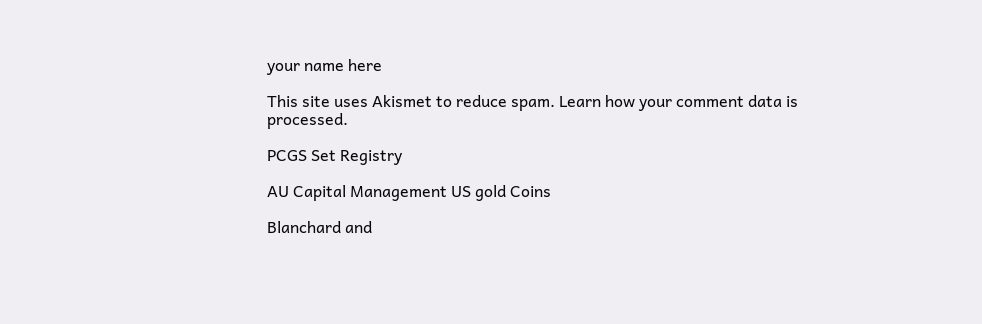your name here

This site uses Akismet to reduce spam. Learn how your comment data is processed.

PCGS Set Registry

AU Capital Management US gold Coins

Blanchard and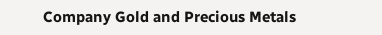Company Gold and Precious Metals